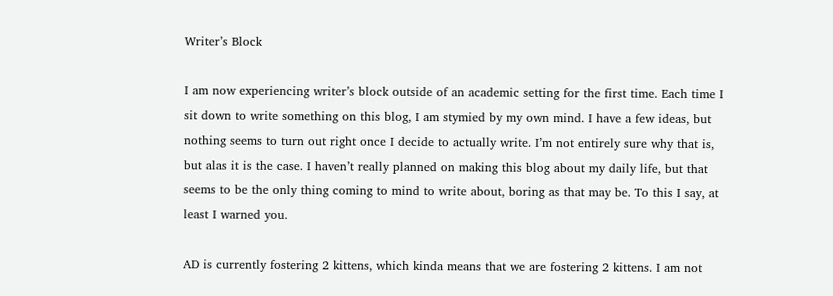Writer’s Block

I am now experiencing writer’s block outside of an academic setting for the first time. Each time I sit down to write something on this blog, I am stymied by my own mind. I have a few ideas, but nothing seems to turn out right once I decide to actually write. I’m not entirely sure why that is, but alas it is the case. I haven’t really planned on making this blog about my daily life, but that seems to be the only thing coming to mind to write about, boring as that may be. To this I say, at least I warned you.

AD is currently fostering 2 kittens, which kinda means that we are fostering 2 kittens. I am not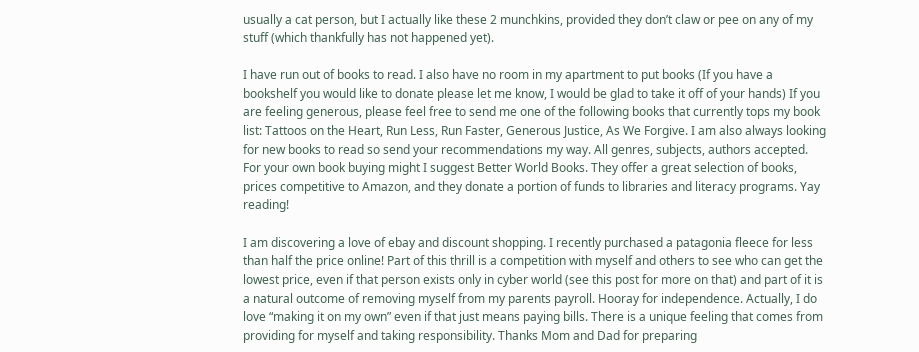usually a cat person, but I actually like these 2 munchkins, provided they don’t claw or pee on any of my stuff (which thankfully has not happened yet).

I have run out of books to read. I also have no room in my apartment to put books (If you have a bookshelf you would like to donate please let me know, I would be glad to take it off of your hands) If you are feeling generous, please feel free to send me one of the following books that currently tops my book list: Tattoos on the Heart, Run Less, Run Faster, Generous Justice, As We Forgive. I am also always looking for new books to read so send your recommendations my way. All genres, subjects, authors accepted. For your own book buying might I suggest Better World Books. They offer a great selection of books, prices competitive to Amazon, and they donate a portion of funds to libraries and literacy programs. Yay reading!

I am discovering a love of ebay and discount shopping. I recently purchased a patagonia fleece for less than half the price online! Part of this thrill is a competition with myself and others to see who can get the lowest price, even if that person exists only in cyber world (see this post for more on that) and part of it is a natural outcome of removing myself from my parents payroll. Hooray for independence. Actually, I do love “making it on my own” even if that just means paying bills. There is a unique feeling that comes from providing for myself and taking responsibility. Thanks Mom and Dad for preparing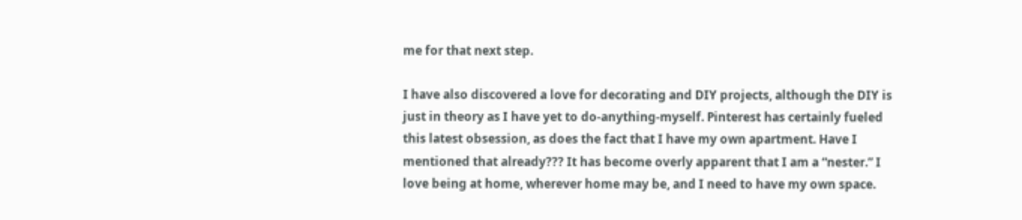me for that next step.

I have also discovered a love for decorating and DIY projects, although the DIY is just in theory as I have yet to do-anything-myself. Pinterest has certainly fueled this latest obsession, as does the fact that I have my own apartment. Have I mentioned that already??? It has become overly apparent that I am a “nester.” I love being at home, wherever home may be, and I need to have my own space.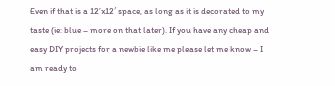Even if that is a 12’x12′ space, as long as it is decorated to my taste (ie: blue – more on that later). If you have any cheap and easy DIY projects for a newbie like me please let me know – I am ready to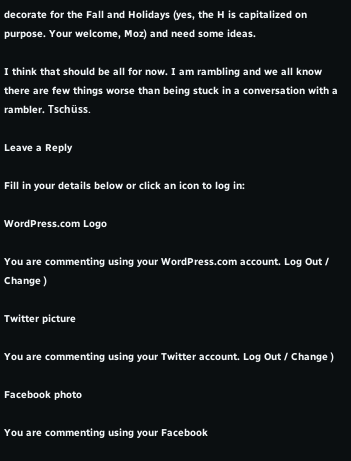decorate for the Fall and Holidays (yes, the H is capitalized on purpose. Your welcome, Moz) and need some ideas.

I think that should be all for now. I am rambling and we all know there are few things worse than being stuck in a conversation with a rambler. Tschüss.

Leave a Reply

Fill in your details below or click an icon to log in:

WordPress.com Logo

You are commenting using your WordPress.com account. Log Out / Change )

Twitter picture

You are commenting using your Twitter account. Log Out / Change )

Facebook photo

You are commenting using your Facebook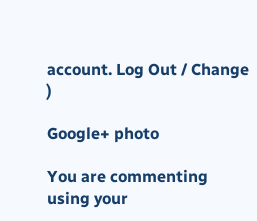account. Log Out / Change )

Google+ photo

You are commenting using your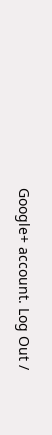Google+ account. Log Out /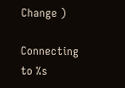Change )

Connecting to %s